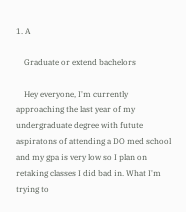1. A

    Graduate or extend bachelors

    Hey everyone, I'm currently approaching the last year of my undergraduate degree with futute aspiratons of attending a DO med school and my gpa is very low so I plan on retaking classes I did bad in. What I'm trying to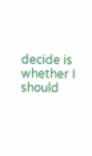decide is whether I should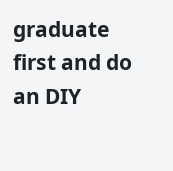graduate first and do an DIY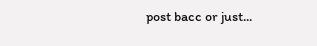post bacc or just...